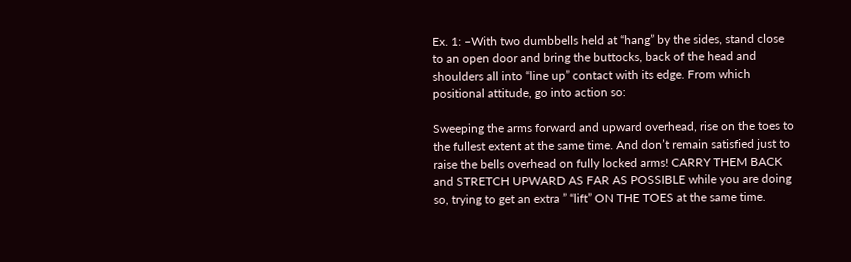Ex. 1: –With two dumbbells held at “hang” by the sides, stand close to an open door and bring the buttocks, back of the head and shoulders all into “line up” contact with its edge. From which positional attitude, go into action so:

Sweeping the arms forward and upward overhead, rise on the toes to the fullest extent at the same time. And don’t remain satisfied just to raise the bells overhead on fully locked arms! CARRY THEM BACK and STRETCH UPWARD AS FAR AS POSSIBLE while you are doing so, trying to get an extra ” “lift” ON THE TOES at the same time.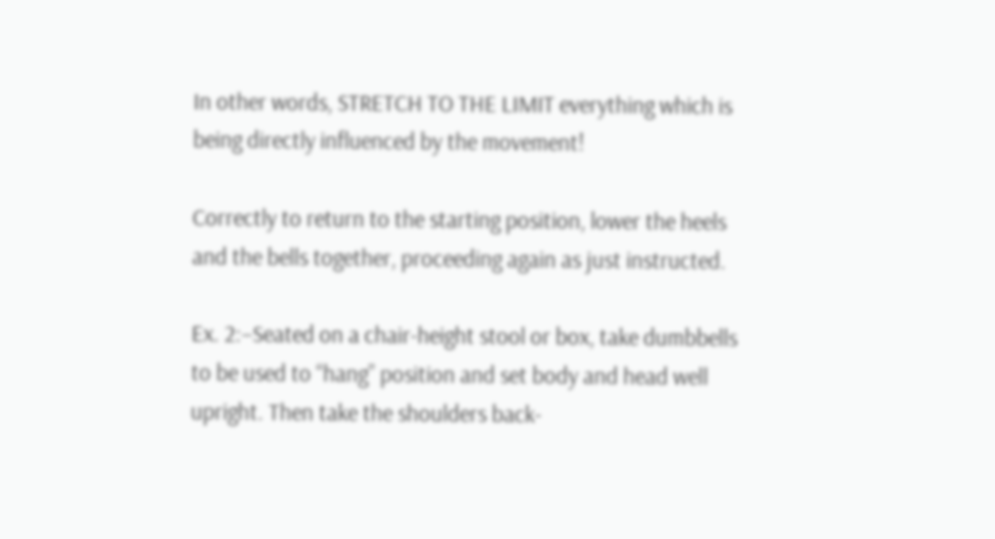In other words, STRETCH TO THE LIMIT everything which is being directly influenced by the movement!

Correctly to return to the starting position, lower the heels and the bells together, proceeding again as just instructed.

Ex. 2:–Seated on a chair-height stool or box, take dumbbells to be used to “hang” position and set body and head well upright. Then take the shoulders back-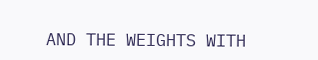AND THE WEIGHTS WITH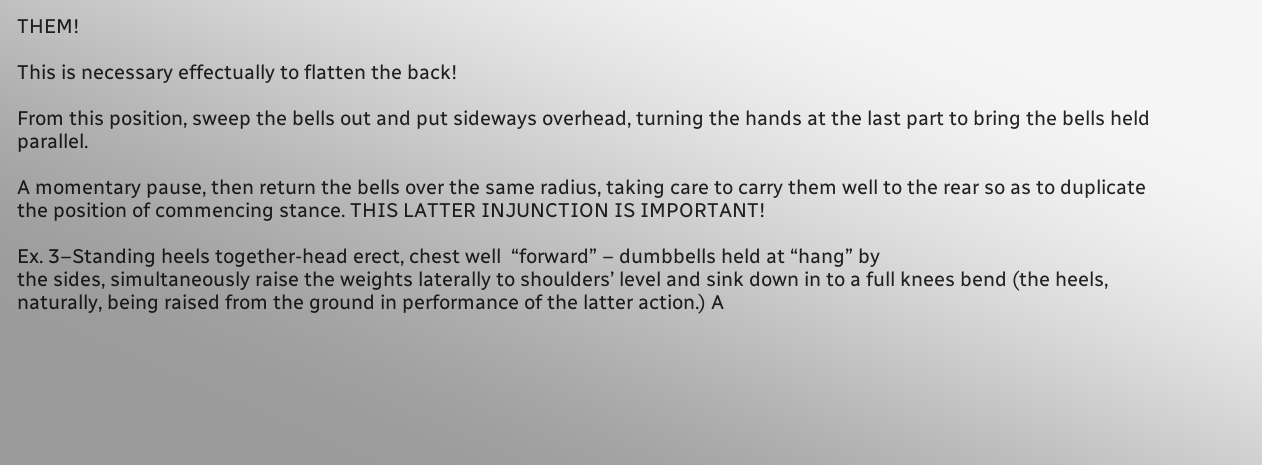THEM!

This is necessary effectually to flatten the back!

From this position, sweep the bells out and put sideways overhead, turning the hands at the last part to bring the bells held parallel.

A momentary pause, then return the bells over the same radius, taking care to carry them well to the rear so as to duplicate the position of commencing stance. THIS LATTER INJUNCTION IS IMPORTANT!

Ex. 3–Standing heels together-head erect, chest well  “forward” – dumbbells held at “hang” by
the sides, simultaneously raise the weights laterally to shoulders’ level and sink down in to a full knees bend (the heels, naturally, being raised from the ground in performance of the latter action.) A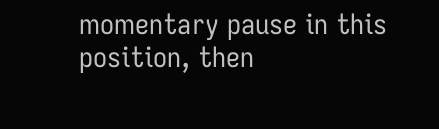momentary pause in this position, then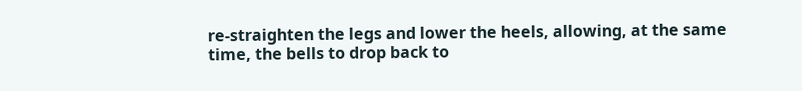re-straighten the legs and lower the heels, allowing, at the same time, the bells to drop back to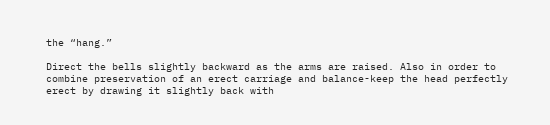the “hang.”

Direct the bells slightly backward as the arms are raised. Also in order to combine preservation of an erect carriage and balance-keep the head perfectly erect by drawing it slightly back with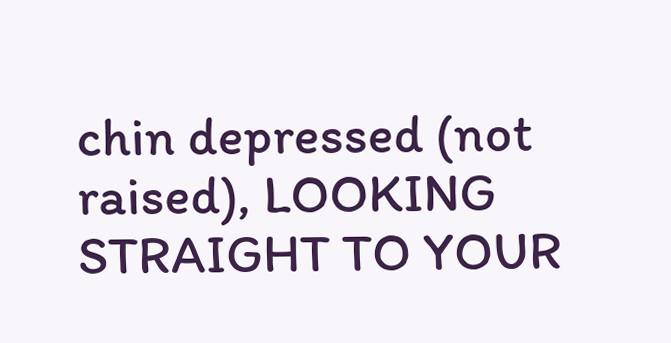chin depressed (not raised), LOOKING STRAIGHT TO YOUR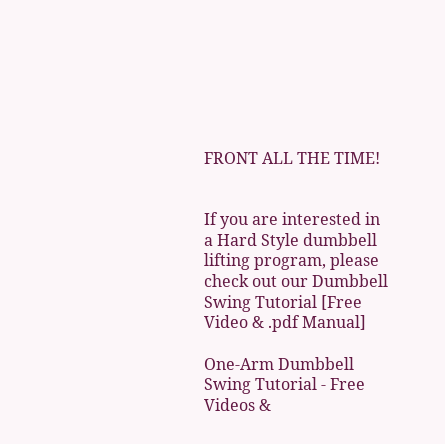FRONT ALL THE TIME!


If you are interested in a Hard Style dumbbell lifting program, please check out our Dumbbell Swing Tutorial [Free Video & .pdf Manual]

One-Arm Dumbbell Swing Tutorial - Free Videos &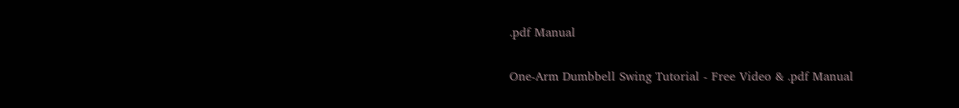.pdf Manual

One-Arm Dumbbell Swing Tutorial - Free Video & .pdf Manual